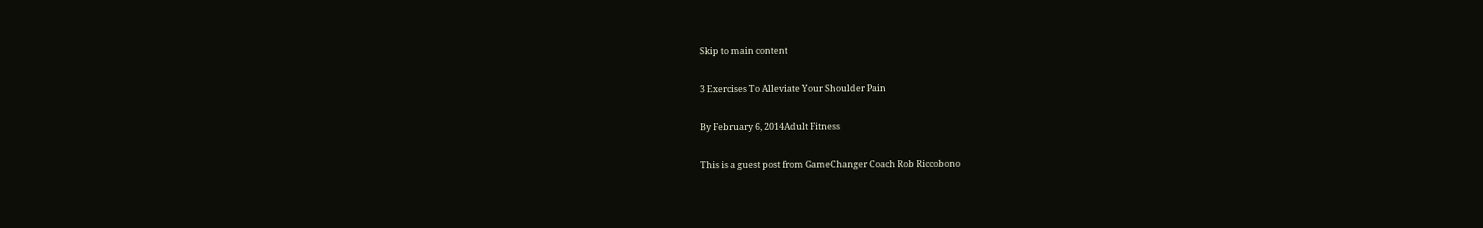Skip to main content

3 Exercises To Alleviate Your Shoulder Pain

By February 6, 2014Adult Fitness

This is a guest post from GameChanger Coach Rob Riccobono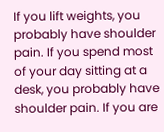If you lift weights, you probably have shoulder pain. If you spend most of your day sitting at a desk, you probably have shoulder pain. If you are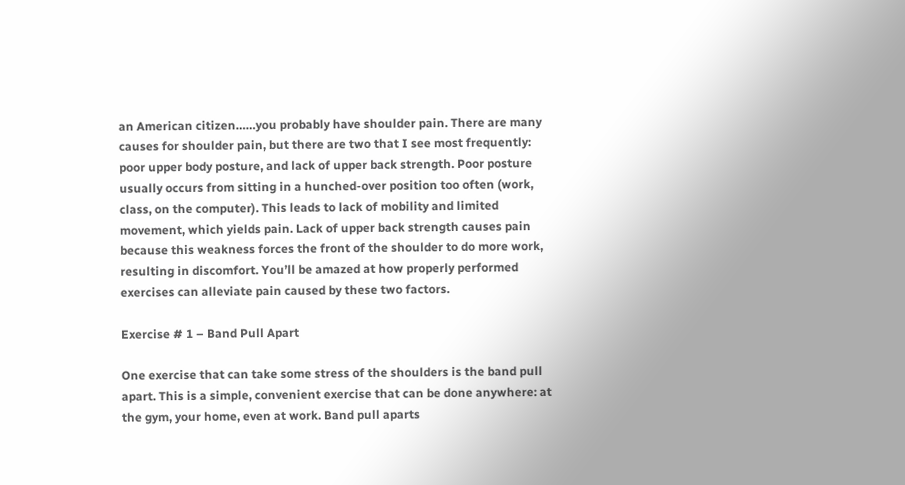an American citizen……you probably have shoulder pain. There are many causes for shoulder pain, but there are two that I see most frequently: poor upper body posture, and lack of upper back strength. Poor posture usually occurs from sitting in a hunched-over position too often (work, class, on the computer). This leads to lack of mobility and limited movement, which yields pain. Lack of upper back strength causes pain because this weakness forces the front of the shoulder to do more work, resulting in discomfort. You’ll be amazed at how properly performed exercises can alleviate pain caused by these two factors.

Exercise # 1 – Band Pull Apart

One exercise that can take some stress of the shoulders is the band pull apart. This is a simple, convenient exercise that can be done anywhere: at the gym, your home, even at work. Band pull aparts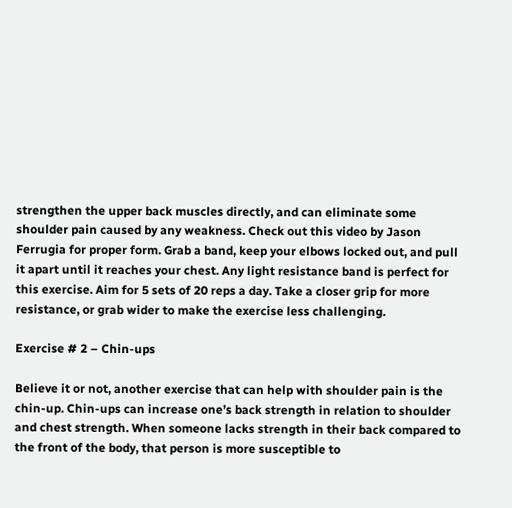strengthen the upper back muscles directly, and can eliminate some shoulder pain caused by any weakness. Check out this video by Jason Ferrugia for proper form. Grab a band, keep your elbows locked out, and pull it apart until it reaches your chest. Any light resistance band is perfect for this exercise. Aim for 5 sets of 20 reps a day. Take a closer grip for more resistance, or grab wider to make the exercise less challenging.

Exercise # 2 – Chin-ups

Believe it or not, another exercise that can help with shoulder pain is the chin-up. Chin-ups can increase one’s back strength in relation to shoulder and chest strength. When someone lacks strength in their back compared to the front of the body, that person is more susceptible to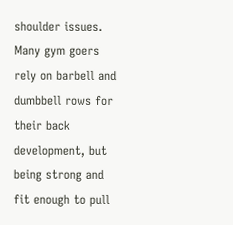shoulder issues. Many gym goers rely on barbell and dumbbell rows for their back development, but being strong and fit enough to pull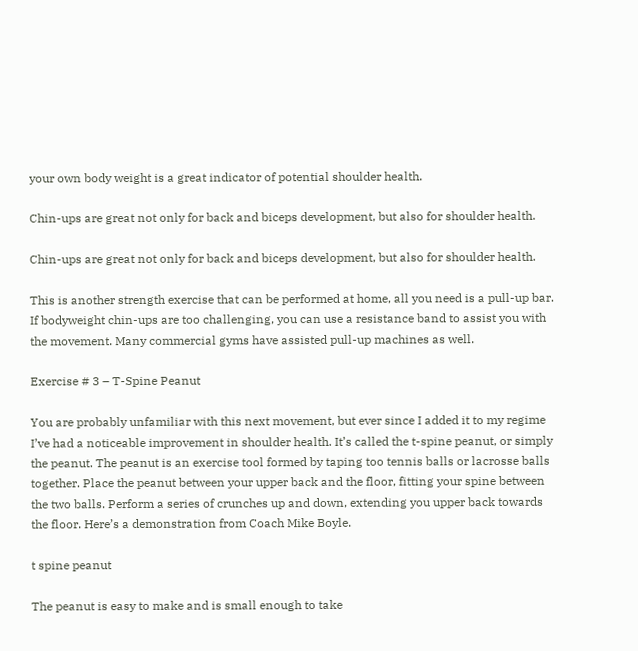your own body weight is a great indicator of potential shoulder health.

Chin-ups are great not only for back and biceps development, but also for shoulder health.

Chin-ups are great not only for back and biceps development, but also for shoulder health.

This is another strength exercise that can be performed at home, all you need is a pull-up bar. If bodyweight chin-ups are too challenging, you can use a resistance band to assist you with the movement. Many commercial gyms have assisted pull-up machines as well.

Exercise # 3 – T-Spine Peanut

You are probably unfamiliar with this next movement, but ever since I added it to my regime I’ve had a noticeable improvement in shoulder health. It’s called the t-spine peanut, or simply the peanut. The peanut is an exercise tool formed by taping too tennis balls or lacrosse balls together. Place the peanut between your upper back and the floor, fitting your spine between the two balls. Perform a series of crunches up and down, extending you upper back towards the floor. Here’s a demonstration from Coach Mike Boyle.

t spine peanut

The peanut is easy to make and is small enough to take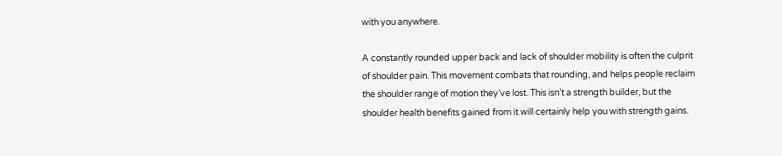with you anywhere.

A constantly rounded upper back and lack of shoulder mobility is often the culprit of shoulder pain. This movement combats that rounding, and helps people reclaim the shoulder range of motion they’ve lost. This isn’t a strength builder, but the shoulder health benefits gained from it will certainly help you with strength gains.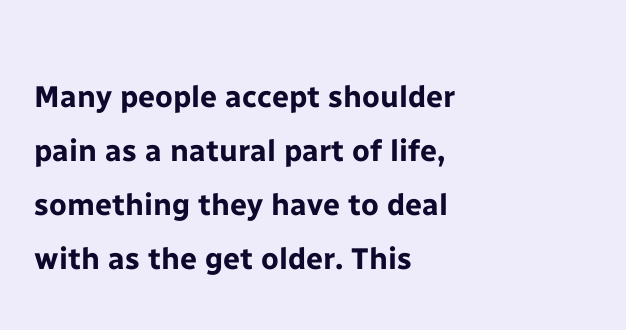Many people accept shoulder pain as a natural part of life, something they have to deal with as the get older. This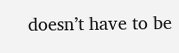doesn’t have to be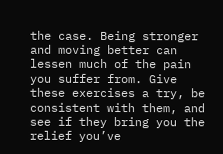the case. Being stronger and moving better can lessen much of the pain you suffer from. Give these exercises a try, be consistent with them, and see if they bring you the relief you’ve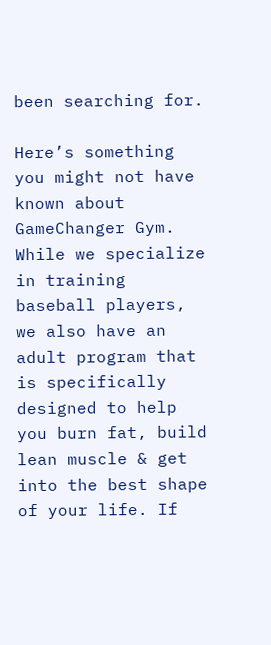been searching for.

Here’s something you might not have known about GameChanger Gym. While we specialize in training baseball players, we also have an adult program that is specifically designed to help you burn fat, build lean muscle & get into the best shape of your life. If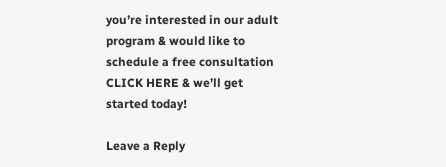you’re interested in our adult program & would like to schedule a free consultation CLICK HERE & we’ll get started today!

Leave a Reply